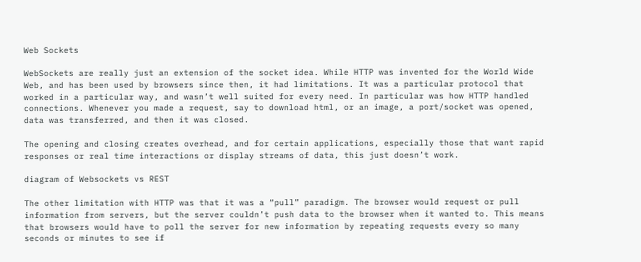Web Sockets

WebSockets are really just an extension of the socket idea. While HTTP was invented for the World Wide Web, and has been used by browsers since then, it had limitations. It was a particular protocol that worked in a particular way, and wasn’t well suited for every need. In particular was how HTTP handled connections. Whenever you made a request, say to download html, or an image, a port/socket was opened, data was transferred, and then it was closed.

The opening and closing creates overhead, and for certain applications, especially those that want rapid responses or real time interactions or display streams of data, this just doesn’t work.

diagram of Websockets vs REST

The other limitation with HTTP was that it was a “pull” paradigm. The browser would request or pull information from servers, but the server couldn’t push data to the browser when it wanted to. This means that browsers would have to poll the server for new information by repeating requests every so many seconds or minutes to see if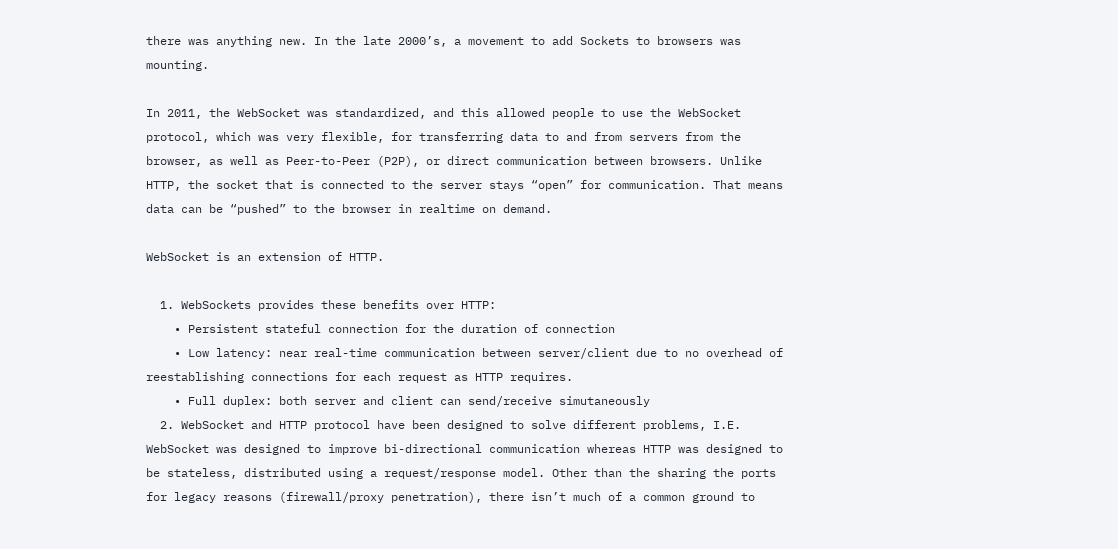there was anything new. In the late 2000’s, a movement to add Sockets to browsers was mounting.

In 2011, the WebSocket was standardized, and this allowed people to use the WebSocket protocol, which was very flexible, for transferring data to and from servers from the browser, as well as Peer-to-Peer (P2P), or direct communication between browsers. Unlike HTTP, the socket that is connected to the server stays “open” for communication. That means data can be “pushed” to the browser in realtime on demand.

WebSocket is an extension of HTTP.

  1. WebSockets provides these benefits over HTTP:
    • Persistent stateful connection for the duration of connection
    • Low latency: near real-time communication between server/client due to no overhead of reestablishing connections for each request as HTTP requires.
    • Full duplex: both server and client can send/receive simutaneously
  2. WebSocket and HTTP protocol have been designed to solve different problems, I.E. WebSocket was designed to improve bi-directional communication whereas HTTP was designed to be stateless, distributed using a request/response model. Other than the sharing the ports for legacy reasons (firewall/proxy penetration), there isn’t much of a common ground to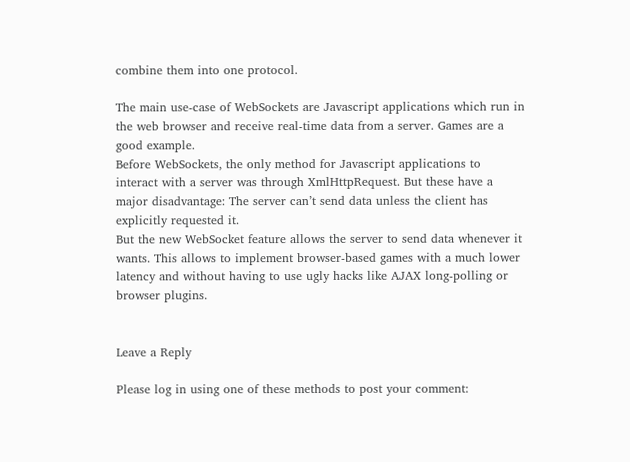combine them into one protocol.

The main use-case of WebSockets are Javascript applications which run in the web browser and receive real-time data from a server. Games are a good example.
Before WebSockets, the only method for Javascript applications to interact with a server was through XmlHttpRequest. But these have a major disadvantage: The server can’t send data unless the client has explicitly requested it.
But the new WebSocket feature allows the server to send data whenever it wants. This allows to implement browser-based games with a much lower latency and without having to use ugly hacks like AJAX long-polling or browser plugins.


Leave a Reply

Please log in using one of these methods to post your comment: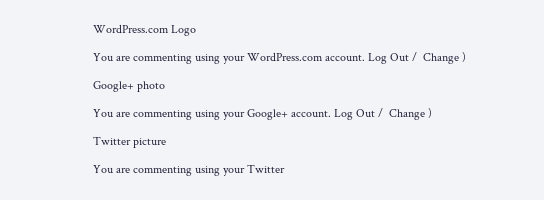WordPress.com Logo

You are commenting using your WordPress.com account. Log Out /  Change )

Google+ photo

You are commenting using your Google+ account. Log Out /  Change )

Twitter picture

You are commenting using your Twitter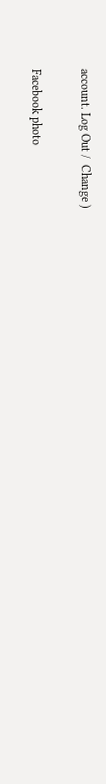account. Log Out /  Change )

Facebook photo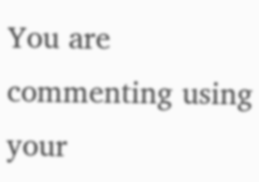You are commenting using your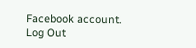Facebook account. Log Out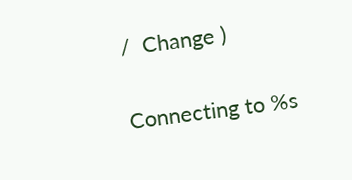/  Change )

Connecting to %s